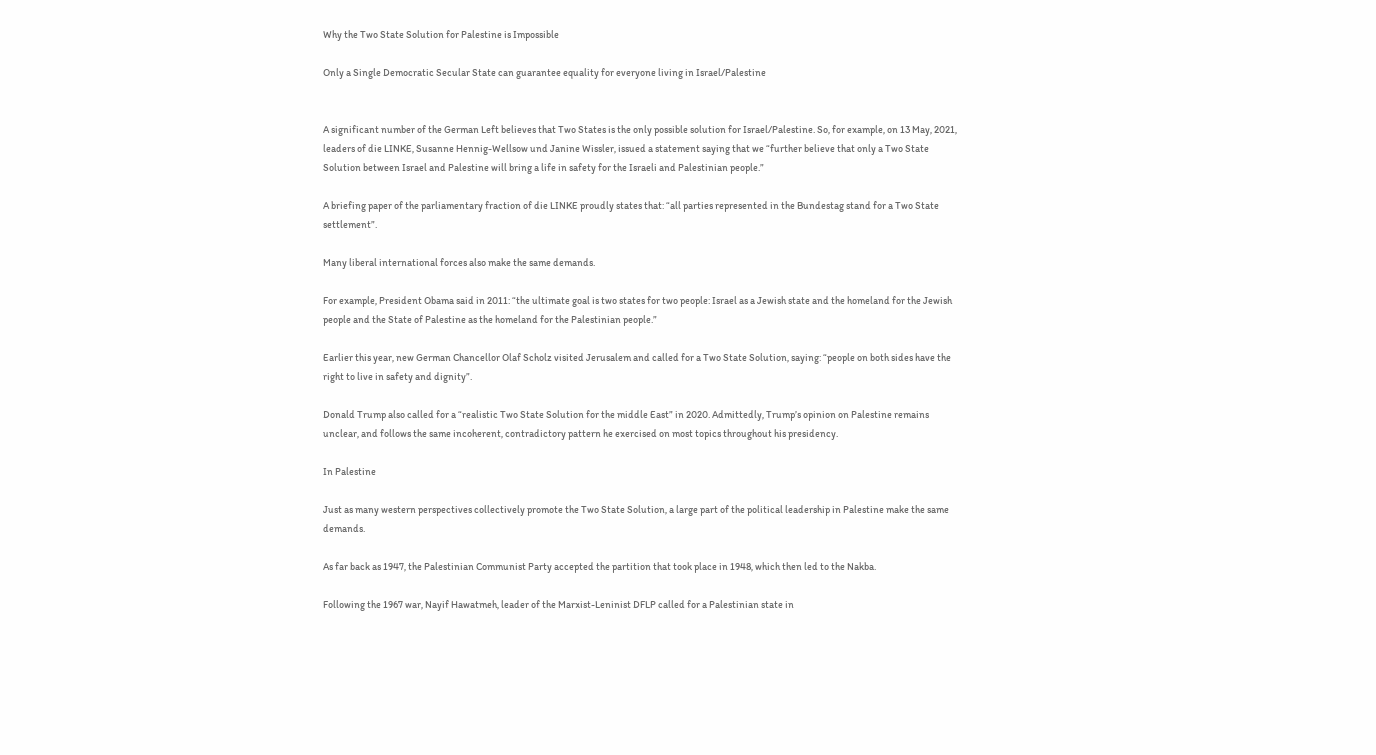Why the Two State Solution for Palestine is Impossible

Only a Single Democratic Secular State can guarantee equality for everyone living in Israel/Palestine


A significant number of the German Left believes that Two States is the only possible solution for Israel/Palestine. So, for example, on 13 May, 2021, leaders of die LINKE, Susanne Hennig-Wellsow und Janine Wissler, issued a statement saying that we “further believe that only a Two State Solution between Israel and Palestine will bring a life in safety for the Israeli and Palestinian people.”

A briefing paper of the parliamentary fraction of die LINKE proudly states that: “all parties represented in the Bundestag stand for a Two State settlement”.

Many liberal international forces also make the same demands.

For example, President Obama said in 2011: “the ultimate goal is two states for two people: Israel as a Jewish state and the homeland for the Jewish people and the State of Palestine as the homeland for the Palestinian people.”

Earlier this year, new German Chancellor Olaf Scholz visited Jerusalem and called for a Two State Solution, saying: “people on both sides have the right to live in safety and dignity”.

Donald Trump also called for a “realistic Two State Solution for the middle East” in 2020. Admittedly, Trump’s opinion on Palestine remains unclear, and follows the same incoherent, contradictory pattern he exercised on most topics throughout his presidency.

In Palestine

Just as many western perspectives collectively promote the Two State Solution, a large part of the political leadership in Palestine make the same demands.

As far back as 1947, the Palestinian Communist Party accepted the partition that took place in 1948, which then led to the Nakba.

Following the 1967 war, Nayif Hawatmeh, leader of the Marxist-Leninist DFLP called for a Palestinian state in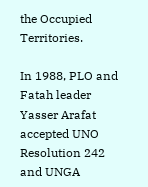the Occupied Territories.

In 1988, PLO and Fatah leader Yasser Arafat accepted UNO Resolution 242 and UNGA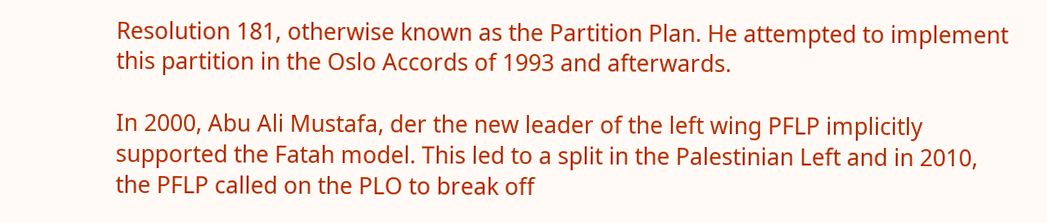Resolution 181, otherwise known as the Partition Plan. He attempted to implement this partition in the Oslo Accords of 1993 and afterwards.

In 2000, Abu Ali Mustafa, der the new leader of the left wing PFLP implicitly supported the Fatah model. This led to a split in the Palestinian Left and in 2010, the PFLP called on the PLO to break off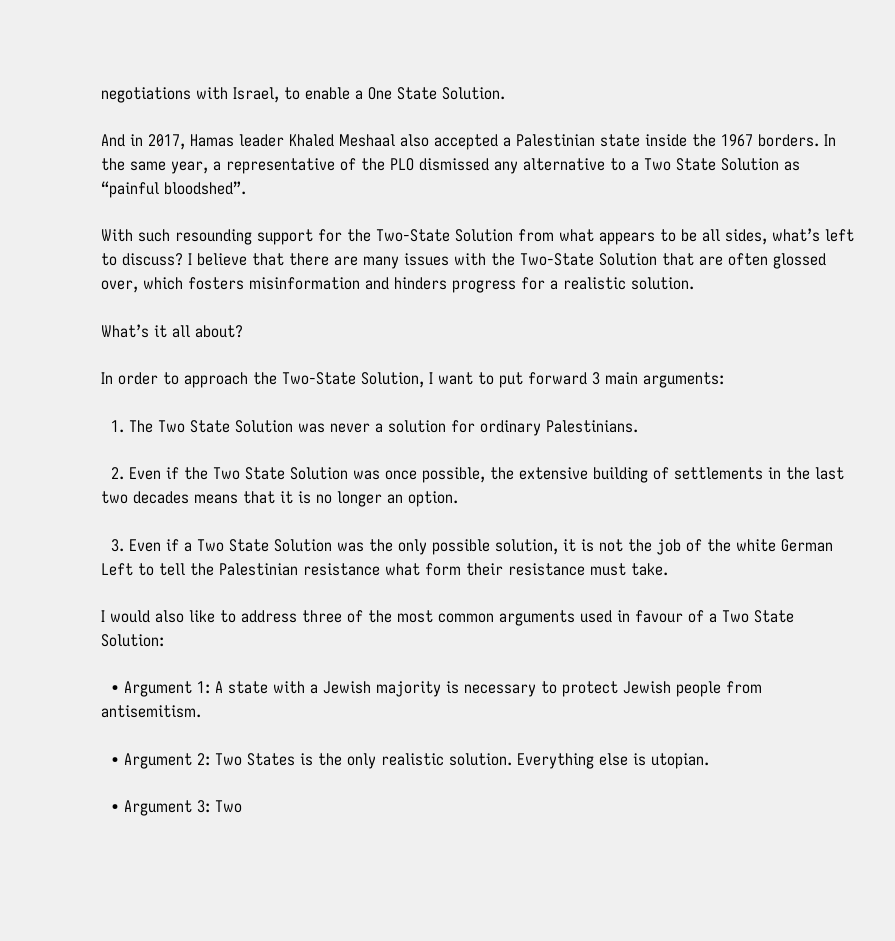negotiations with Israel, to enable a One State Solution.

And in 2017, Hamas leader Khaled Meshaal also accepted a Palestinian state inside the 1967 borders. In the same year, a representative of the PLO dismissed any alternative to a Two State Solution as “painful bloodshed”.

With such resounding support for the Two-State Solution from what appears to be all sides, what’s left to discuss? I believe that there are many issues with the Two-State Solution that are often glossed over, which fosters misinformation and hinders progress for a realistic solution.

What’s it all about?

In order to approach the Two-State Solution, I want to put forward 3 main arguments:

  1. The Two State Solution was never a solution for ordinary Palestinians.

  2. Even if the Two State Solution was once possible, the extensive building of settlements in the last two decades means that it is no longer an option.

  3. Even if a Two State Solution was the only possible solution, it is not the job of the white German Left to tell the Palestinian resistance what form their resistance must take.

I would also like to address three of the most common arguments used in favour of a Two State Solution:

  • Argument 1: A state with a Jewish majority is necessary to protect Jewish people from antisemitism.

  • Argument 2: Two States is the only realistic solution. Everything else is utopian.

  • Argument 3: Two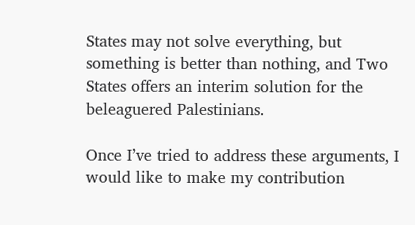States may not solve everything, but something is better than nothing, and Two States offers an interim solution for the beleaguered Palestinians.

Once I’ve tried to address these arguments, I would like to make my contribution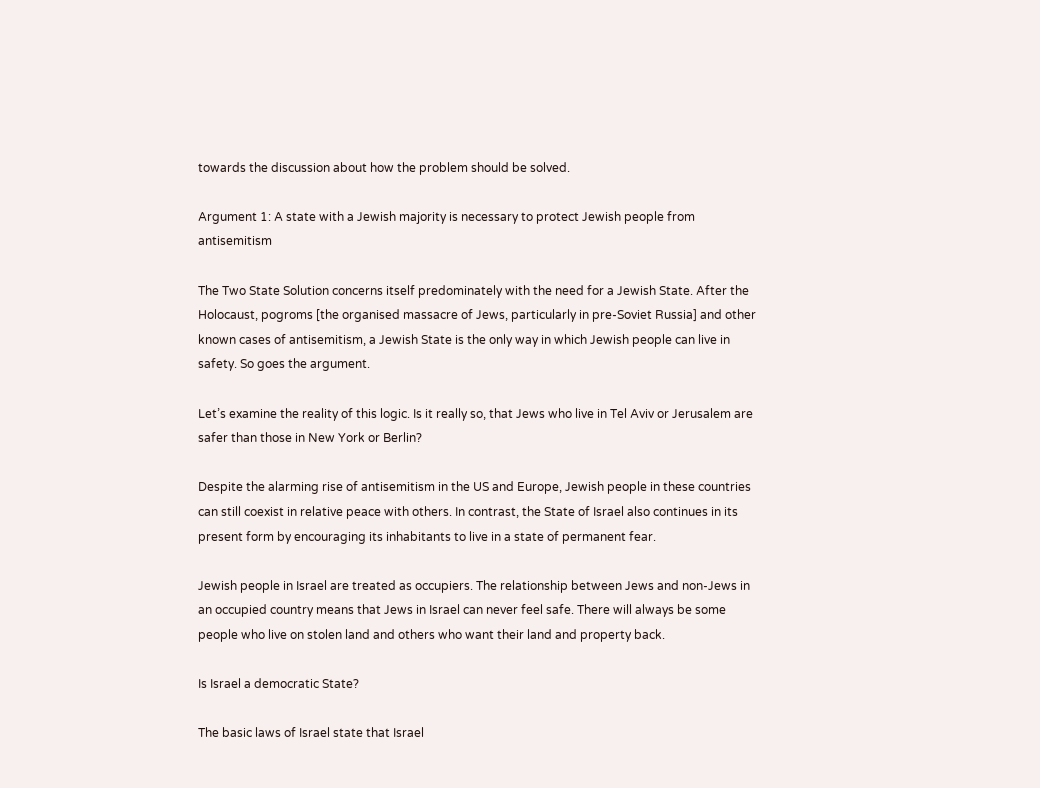towards the discussion about how the problem should be solved.

Argument 1: A state with a Jewish majority is necessary to protect Jewish people from antisemitism

The Two State Solution concerns itself predominately with the need for a Jewish State. After the Holocaust, pogroms [the organised massacre of Jews, particularly in pre-Soviet Russia] and other known cases of antisemitism, a Jewish State is the only way in which Jewish people can live in safety. So goes the argument.

Let’s examine the reality of this logic. Is it really so, that Jews who live in Tel Aviv or Jerusalem are safer than those in New York or Berlin?

Despite the alarming rise of antisemitism in the US and Europe, Jewish people in these countries can still coexist in relative peace with others. In contrast, the State of Israel also continues in its present form by encouraging its inhabitants to live in a state of permanent fear.

Jewish people in Israel are treated as occupiers. The relationship between Jews and non-Jews in an occupied country means that Jews in Israel can never feel safe. There will always be some people who live on stolen land and others who want their land and property back.

Is Israel a democratic State?

The basic laws of Israel state that Israel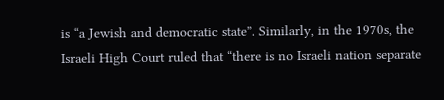is “a Jewish and democratic state”. Similarly, in the 1970s, the Israeli High Court ruled that “there is no Israeli nation separate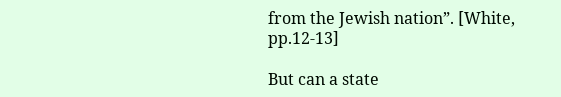from the Jewish nation”. [White, pp.12-13]

But can a state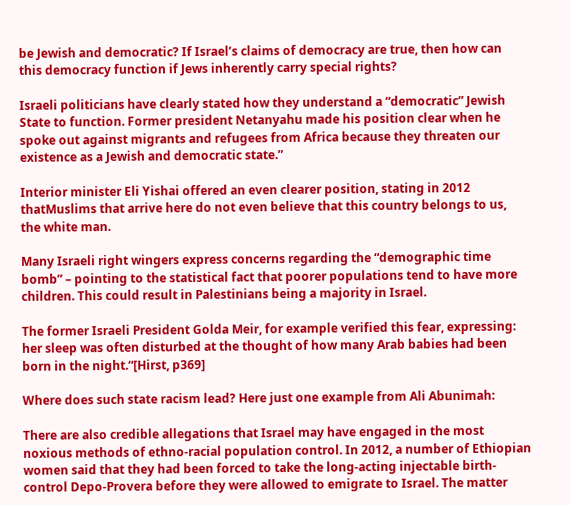be Jewish and democratic? If Israel’s claims of democracy are true, then how can this democracy function if Jews inherently carry special rights?

Israeli politicians have clearly stated how they understand a “democratic” Jewish State to function. Former president Netanyahu made his position clear when he spoke out against migrants and refugees from Africa because they threaten our existence as a Jewish and democratic state.”

Interior minister Eli Yishai offered an even clearer position, stating in 2012 thatMuslims that arrive here do not even believe that this country belongs to us, the white man.

Many Israeli right wingers express concerns regarding the “demographic time bomb” – pointing to the statistical fact that poorer populations tend to have more children. This could result in Palestinians being a majority in Israel.

The former Israeli President Golda Meir, for example verified this fear, expressing: her sleep was often disturbed at the thought of how many Arab babies had been born in the night.“[Hirst, p369]

Where does such state racism lead? Here just one example from Ali Abunimah:

There are also credible allegations that Israel may have engaged in the most noxious methods of ethno-racial population control. In 2012, a number of Ethiopian women said that they had been forced to take the long-acting injectable birth-control Depo-Provera before they were allowed to emigrate to Israel. The matter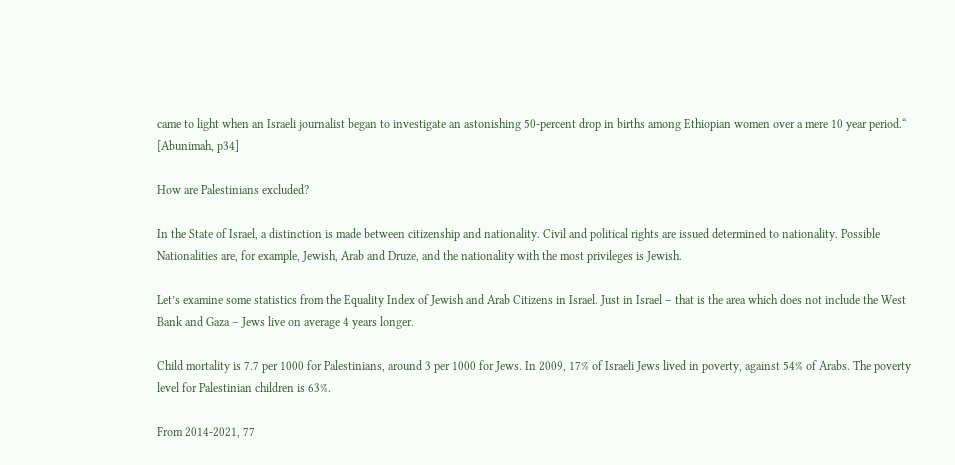came to light when an Israeli journalist began to investigate an astonishing 50-percent drop in births among Ethiopian women over a mere 10 year period.“
[Abunimah, p34]

How are Palestinians excluded?

In the State of Israel, a distinction is made between citizenship and nationality. Civil and political rights are issued determined to nationality. Possible Nationalities are, for example, Jewish, Arab and Druze, and the nationality with the most privileges is Jewish.

Let’s examine some statistics from the Equality Index of Jewish and Arab Citizens in Israel. Just in Israel – that is the area which does not include the West Bank and Gaza – Jews live on average 4 years longer.

Child mortality is 7.7 per 1000 for Palestinians, around 3 per 1000 for Jews. In 2009, 17% of Israeli Jews lived in poverty, against 54% of Arabs. The poverty level for Palestinian children is 63%.

From 2014-2021, 77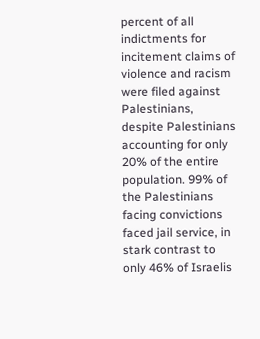percent of all indictments for incitement claims of violence and racism were filed against Palestinians, despite Palestinians accounting for only 20% of the entire population. 99% of the Palestinians facing convictions faced jail service, in stark contrast to only 46% of Israelis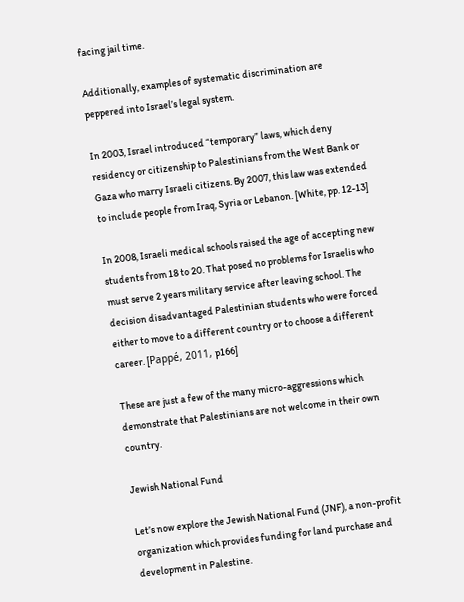facing jail time.

Additionally, examples of systematic discrimination are peppered into Israel’s legal system.

In 2003, Israel introduced “temporary” laws, which deny residency or citizenship to Palestinians from the West Bank or Gaza who marry Israeli citizens. By 2007, this law was extended to include people from Iraq, Syria or Lebanon. [White, pp. 12-13]

In 2008, Israeli medical schools raised the age of accepting new students from 18 to 20. That posed no problems for Israelis who must serve 2 years military service after leaving school. The decision disadvantaged Palestinian students who were forced either to move to a different country or to choose a different career. [Pappé, 2011, p166]

These are just a few of the many micro-aggressions which demonstrate that Palestinians are not welcome in their own country.

Jewish National Fund

Let’s now explore the Jewish National Fund (JNF), a non-profit organization which provides funding for land purchase and development in Palestine.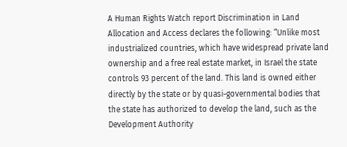A Human Rights Watch report Discrimination in Land Allocation and Access declares the following: “Unlike most industrialized countries, which have widespread private land ownership and a free real estate market, in Israel the state controls 93 percent of the land. This land is owned either directly by the state or by quasi-governmental bodies that the state has authorized to develop the land, such as the Development Authority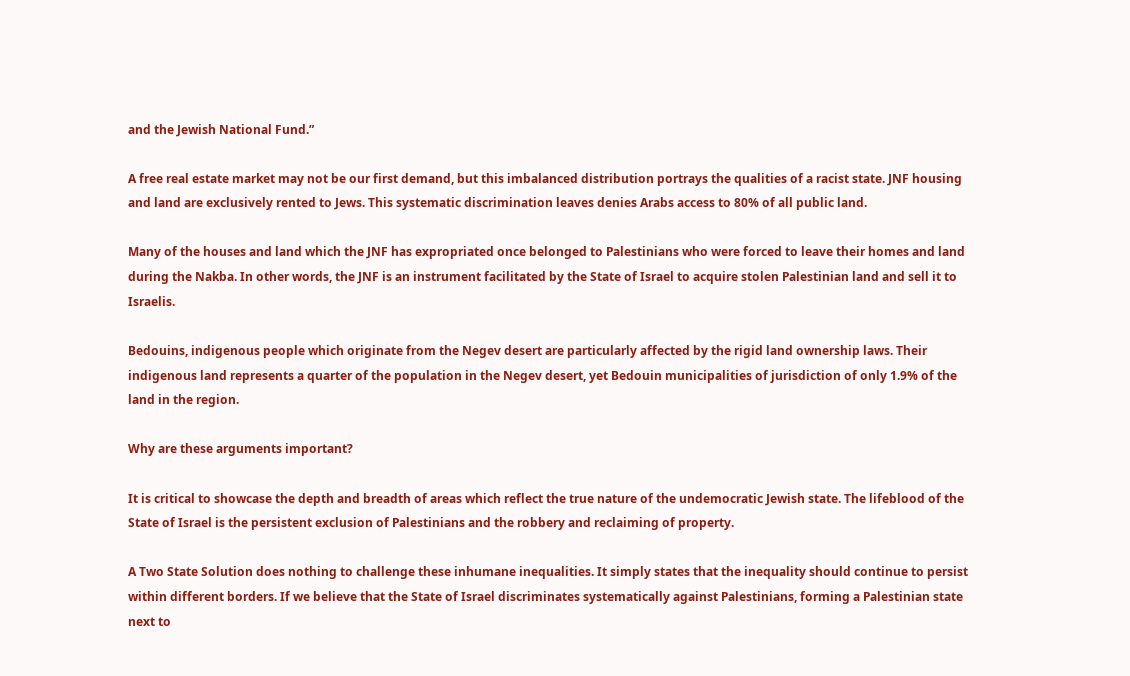and the Jewish National Fund.”

A free real estate market may not be our first demand, but this imbalanced distribution portrays the qualities of a racist state. JNF housing and land are exclusively rented to Jews. This systematic discrimination leaves denies Arabs access to 80% of all public land.

Many of the houses and land which the JNF has expropriated once belonged to Palestinians who were forced to leave their homes and land during the Nakba. In other words, the JNF is an instrument facilitated by the State of Israel to acquire stolen Palestinian land and sell it to Israelis.

Bedouins, indigenous people which originate from the Negev desert are particularly affected by the rigid land ownership laws. Their indigenous land represents a quarter of the population in the Negev desert, yet Bedouin municipalities of jurisdiction of only 1.9% of the land in the region.

Why are these arguments important?

It is critical to showcase the depth and breadth of areas which reflect the true nature of the undemocratic Jewish state. The lifeblood of the State of Israel is the persistent exclusion of Palestinians and the robbery and reclaiming of property.

A Two State Solution does nothing to challenge these inhumane inequalities. It simply states that the inequality should continue to persist within different borders. If we believe that the State of Israel discriminates systematically against Palestinians, forming a Palestinian state next to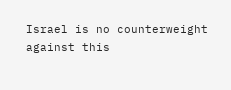Israel is no counterweight against this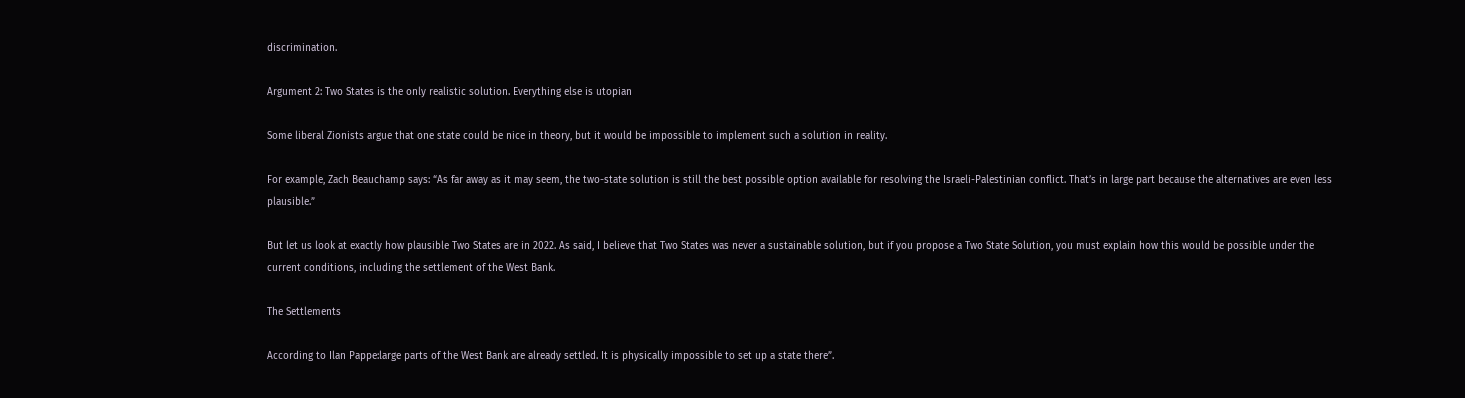discrimination.

Argument 2: Two States is the only realistic solution. Everything else is utopian

Some liberal Zionists argue that one state could be nice in theory, but it would be impossible to implement such a solution in reality.

For example, Zach Beauchamp says: “As far away as it may seem, the two-state solution is still the best possible option available for resolving the Israeli-Palestinian conflict. That’s in large part because the alternatives are even less plausible.”

But let us look at exactly how plausible Two States are in 2022. As said, I believe that Two States was never a sustainable solution, but if you propose a Two State Solution, you must explain how this would be possible under the current conditions, including the settlement of the West Bank.

The Settlements

According to Ilan Pappe:large parts of the West Bank are already settled. It is physically impossible to set up a state there”.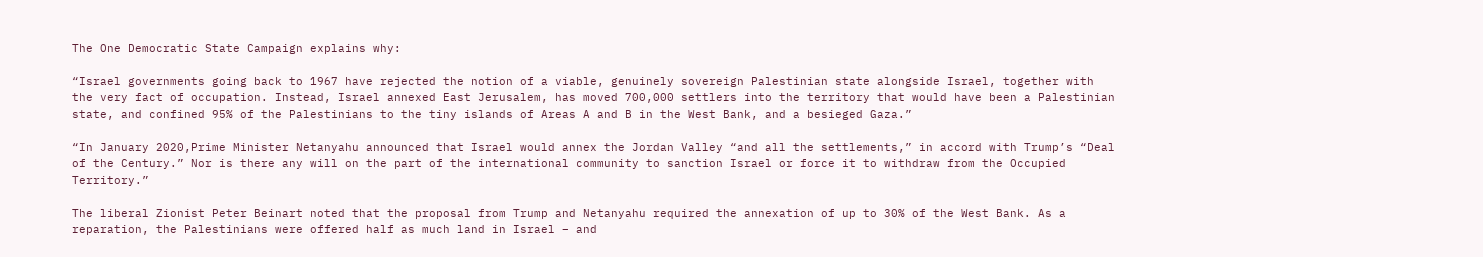The One Democratic State Campaign explains why:

“Israel governments going back to 1967 have rejected the notion of a viable, genuinely sovereign Palestinian state alongside Israel, together with the very fact of occupation. Instead, Israel annexed East Jerusalem, has moved 700,000 settlers into the territory that would have been a Palestinian state, and confined 95% of the Palestinians to the tiny islands of Areas A and B in the West Bank, and a besieged Gaza.”

“In January 2020,Prime Minister Netanyahu announced that Israel would annex the Jordan Valley “and all the settlements,” in accord with Trump’s “Deal of the Century.” Nor is there any will on the part of the international community to sanction Israel or force it to withdraw from the Occupied Territory.”

The liberal Zionist Peter Beinart noted that the proposal from Trump and Netanyahu required the annexation of up to 30% of the West Bank. As a reparation, the Palestinians were offered half as much land in Israel – and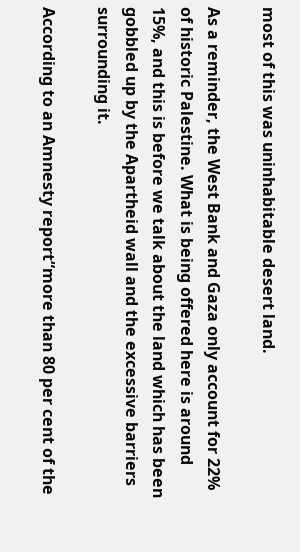most of this was uninhabitable desert land.

As a reminder, the West Bank and Gaza only account for 22% of historic Palestine. What is being offered here is around 15%, and this is before we talk about the land which has been gobbled up by the Apartheid wall and the excessive barriers surrounding it.

According to an Amnesty report“more than 80 per cent of the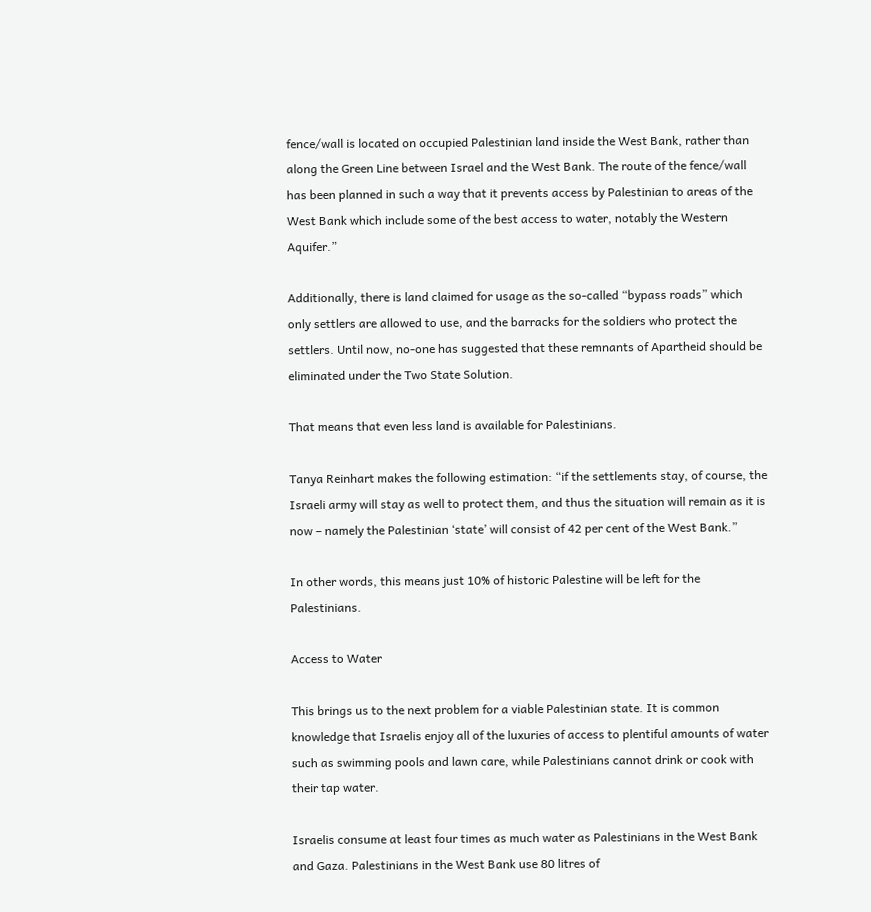fence/wall is located on occupied Palestinian land inside the West Bank, rather than along the Green Line between Israel and the West Bank. The route of the fence/wall has been planned in such a way that it prevents access by Palestinian to areas of the West Bank which include some of the best access to water, notably the Western Aquifer.”

Additionally, there is land claimed for usage as the so-called “bypass roads” which only settlers are allowed to use, and the barracks for the soldiers who protect the settlers. Until now, no-one has suggested that these remnants of Apartheid should be eliminated under the Two State Solution.

That means that even less land is available for Palestinians.

Tanya Reinhart makes the following estimation: “if the settlements stay, of course, the Israeli army will stay as well to protect them, and thus the situation will remain as it is now – namely the Palestinian ‘state’ will consist of 42 per cent of the West Bank.”

In other words, this means just 10% of historic Palestine will be left for the Palestinians.

Access to Water

This brings us to the next problem for a viable Palestinian state. It is common knowledge that Israelis enjoy all of the luxuries of access to plentiful amounts of water such as swimming pools and lawn care, while Palestinians cannot drink or cook with their tap water.

Israelis consume at least four times as much water as Palestinians in the West Bank and Gaza. Palestinians in the West Bank use 80 litres of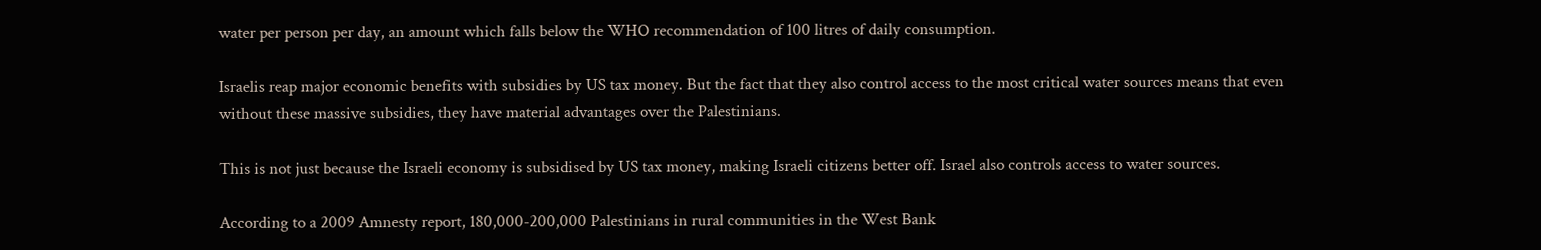water per person per day, an amount which falls below the WHO recommendation of 100 litres of daily consumption.

Israelis reap major economic benefits with subsidies by US tax money. But the fact that they also control access to the most critical water sources means that even without these massive subsidies, they have material advantages over the Palestinians.

This is not just because the Israeli economy is subsidised by US tax money, making Israeli citizens better off. Israel also controls access to water sources.

According to a 2009 Amnesty report, 180,000-200,000 Palestinians in rural communities in the West Bank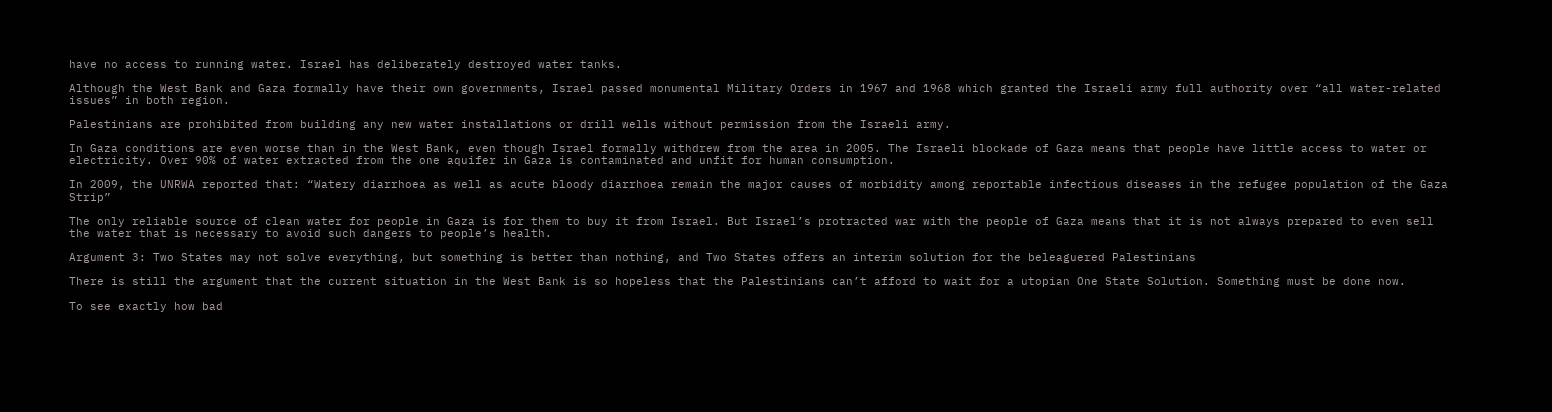have no access to running water. Israel has deliberately destroyed water tanks.

Although the West Bank and Gaza formally have their own governments, Israel passed monumental Military Orders in 1967 and 1968 which granted the Israeli army full authority over “all water-related issues” in both region.

Palestinians are prohibited from building any new water installations or drill wells without permission from the Israeli army.

In Gaza conditions are even worse than in the West Bank, even though Israel formally withdrew from the area in 2005. The Israeli blockade of Gaza means that people have little access to water or electricity. Over 90% of water extracted from the one aquifer in Gaza is contaminated and unfit for human consumption.

In 2009, the UNRWA reported that: “Watery diarrhoea as well as acute bloody diarrhoea remain the major causes of morbidity among reportable infectious diseases in the refugee population of the Gaza Strip”

The only reliable source of clean water for people in Gaza is for them to buy it from Israel. But Israel’s protracted war with the people of Gaza means that it is not always prepared to even sell the water that is necessary to avoid such dangers to people’s health.

Argument 3: Two States may not solve everything, but something is better than nothing, and Two States offers an interim solution for the beleaguered Palestinians

There is still the argument that the current situation in the West Bank is so hopeless that the Palestinians can’t afford to wait for a utopian One State Solution. Something must be done now.

To see exactly how bad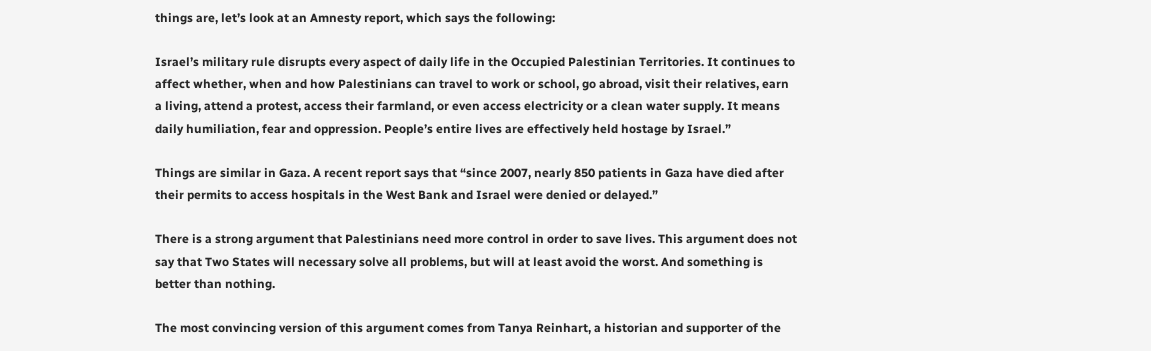things are, let’s look at an Amnesty report, which says the following:

Israel’s military rule disrupts every aspect of daily life in the Occupied Palestinian Territories. It continues to affect whether, when and how Palestinians can travel to work or school, go abroad, visit their relatives, earn a living, attend a protest, access their farmland, or even access electricity or a clean water supply. It means daily humiliation, fear and oppression. People’s entire lives are effectively held hostage by Israel.”

Things are similar in Gaza. A recent report says that “since 2007, nearly 850 patients in Gaza have died after their permits to access hospitals in the West Bank and Israel were denied or delayed.”

There is a strong argument that Palestinians need more control in order to save lives. This argument does not say that Two States will necessary solve all problems, but will at least avoid the worst. And something is better than nothing.

The most convincing version of this argument comes from Tanya Reinhart, a historian and supporter of the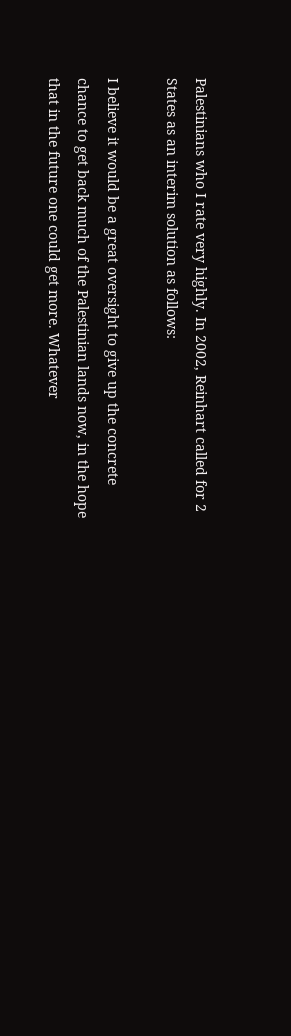Palestinians who I rate very highly. In 2002, Reinhart called for 2 States as an interim solution as follows:

I believe it would be a great oversight to give up the concrete chance to get back much of the Palestinian lands now, in the hope that in the future one could get more. Whatever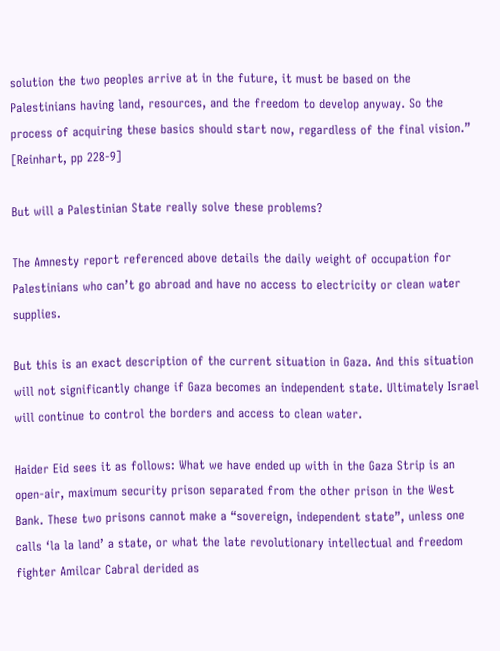solution the two peoples arrive at in the future, it must be based on the Palestinians having land, resources, and the freedom to develop anyway. So the process of acquiring these basics should start now, regardless of the final vision.” [Reinhart, pp 228-9]

But will a Palestinian State really solve these problems?

The Amnesty report referenced above details the daily weight of occupation for Palestinians who can’t go abroad and have no access to electricity or clean water supplies.

But this is an exact description of the current situation in Gaza. And this situation will not significantly change if Gaza becomes an independent state. Ultimately Israel will continue to control the borders and access to clean water.

Haider Eid sees it as follows: What we have ended up with in the Gaza Strip is an open-air, maximum security prison separated from the other prison in the West Bank. These two prisons cannot make a “sovereign, independent state”, unless one calls ‘la la land’ a state, or what the late revolutionary intellectual and freedom fighter Amilcar Cabral derided as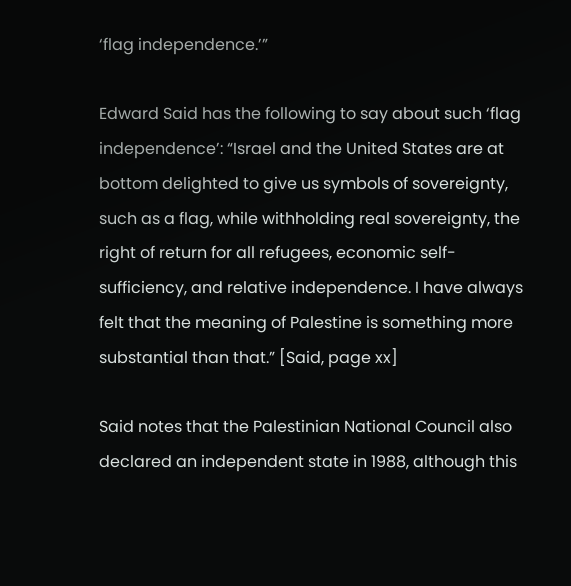‘flag independence.’”

Edward Said has the following to say about such ‘flag independence’: “Israel and the United States are at bottom delighted to give us symbols of sovereignty, such as a flag, while withholding real sovereignty, the right of return for all refugees, economic self-sufficiency, and relative independence. I have always felt that the meaning of Palestine is something more substantial than that.” [Said, page xx]

Said notes that the Palestinian National Council also declared an independent state in 1988, although this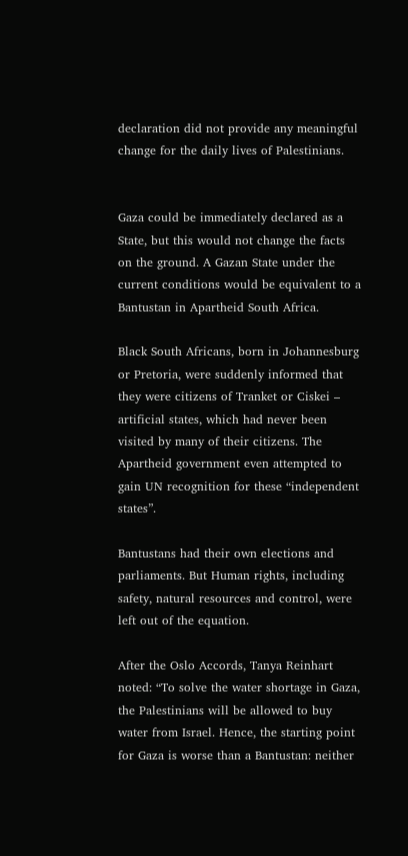declaration did not provide any meaningful change for the daily lives of Palestinians.


Gaza could be immediately declared as a State, but this would not change the facts on the ground. A Gazan State under the current conditions would be equivalent to a Bantustan in Apartheid South Africa.

Black South Africans, born in Johannesburg or Pretoria, were suddenly informed that they were citizens of Tranket or Ciskei – artificial states, which had never been visited by many of their citizens. The Apartheid government even attempted to gain UN recognition for these “independent states”.

Bantustans had their own elections and parliaments. But Human rights, including safety, natural resources and control, were left out of the equation.

After the Oslo Accords, Tanya Reinhart noted: “To solve the water shortage in Gaza, the Palestinians will be allowed to buy water from Israel. Hence, the starting point for Gaza is worse than a Bantustan: neither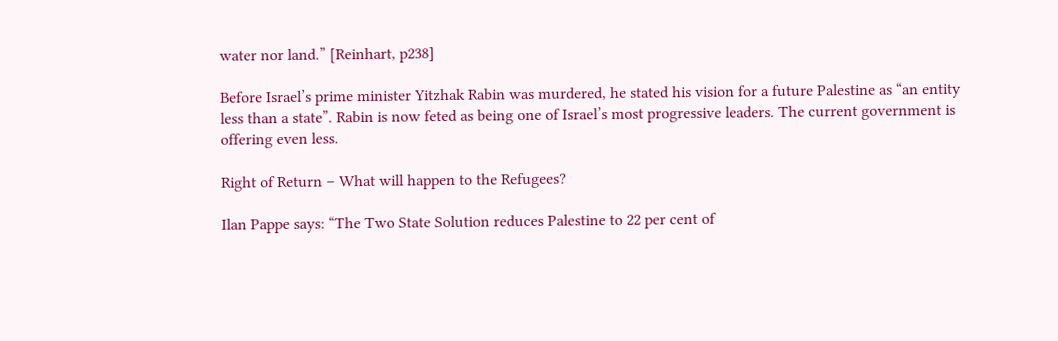water nor land.” [Reinhart, p238]

Before Israel’s prime minister Yitzhak Rabin was murdered, he stated his vision for a future Palestine as “an entity less than a state”. Rabin is now feted as being one of Israel’s most progressive leaders. The current government is offering even less.

Right of Return – What will happen to the Refugees?

Ilan Pappe says: “The Two State Solution reduces Palestine to 22 per cent of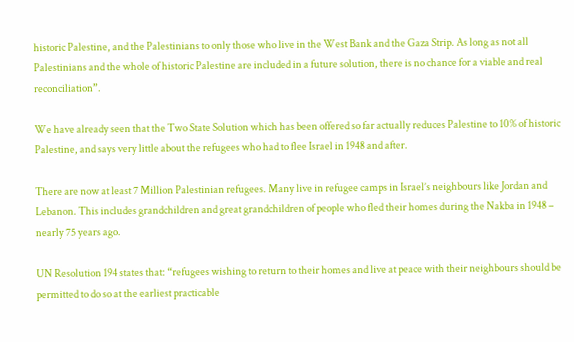historic Palestine, and the Palestinians to only those who live in the West Bank and the Gaza Strip. As long as not all Palestinians and the whole of historic Palestine are included in a future solution, there is no chance for a viable and real reconciliation”.

We have already seen that the Two State Solution which has been offered so far actually reduces Palestine to 10% of historic Palestine, and says very little about the refugees who had to flee Israel in 1948 and after.

There are now at least 7 Million Palestinian refugees. Many live in refugee camps in Israel’s neighbours like Jordan and Lebanon. This includes grandchildren and great grandchildren of people who fled their homes during the Nakba in 1948 – nearly 75 years ago.

UN Resolution 194 states that: “refugees wishing to return to their homes and live at peace with their neighbours should be permitted to do so at the earliest practicable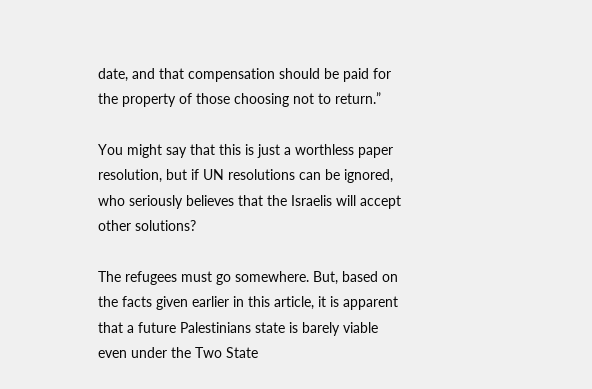date, and that compensation should be paid for the property of those choosing not to return.”

You might say that this is just a worthless paper resolution, but if UN resolutions can be ignored, who seriously believes that the Israelis will accept other solutions?

The refugees must go somewhere. But, based on the facts given earlier in this article, it is apparent that a future Palestinians state is barely viable even under the Two State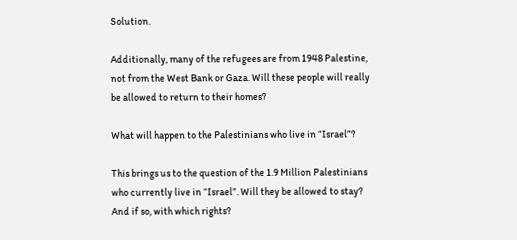Solution.

Additionally, many of the refugees are from 1948 Palestine, not from the West Bank or Gaza. Will these people will really be allowed to return to their homes?

What will happen to the Palestinians who live in “Israel”?

This brings us to the question of the 1.9 Million Palestinians who currently live in “Israel”. Will they be allowed to stay? And if so, with which rights?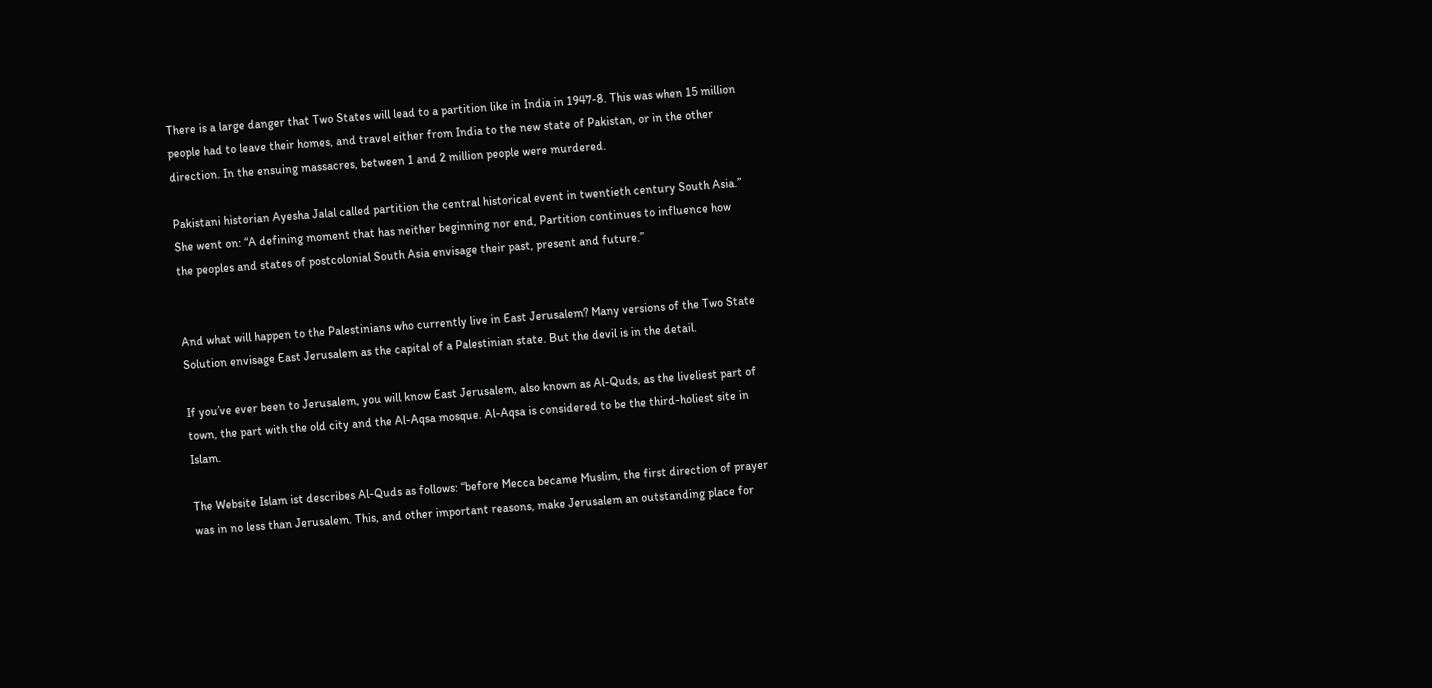There is a large danger that Two States will lead to a partition like in India in 1947-8. This was when 15 million people had to leave their homes, and travel either from India to the new state of Pakistan, or in the other direction. In the ensuing massacres, between 1 and 2 million people were murdered.

Pakistani historian Ayesha Jalal called partition the central historical event in twentieth century South Asia.” She went on: “A defining moment that has neither beginning nor end, Partition continues to influence how the peoples and states of postcolonial South Asia envisage their past, present and future.”


And what will happen to the Palestinians who currently live in East Jerusalem? Many versions of the Two State Solution envisage East Jerusalem as the capital of a Palestinian state. But the devil is in the detail.

If you’ve ever been to Jerusalem, you will know East Jerusalem, also known as Al-Quds, as the liveliest part of town, the part with the old city and the Al-Aqsa mosque. Al-Aqsa is considered to be the third-holiest site in Islam.

The Website Islam ist describes Al-Quds as follows: “before Mecca became Muslim, the first direction of prayer was in no less than Jerusalem. This, and other important reasons, make Jerusalem an outstanding place for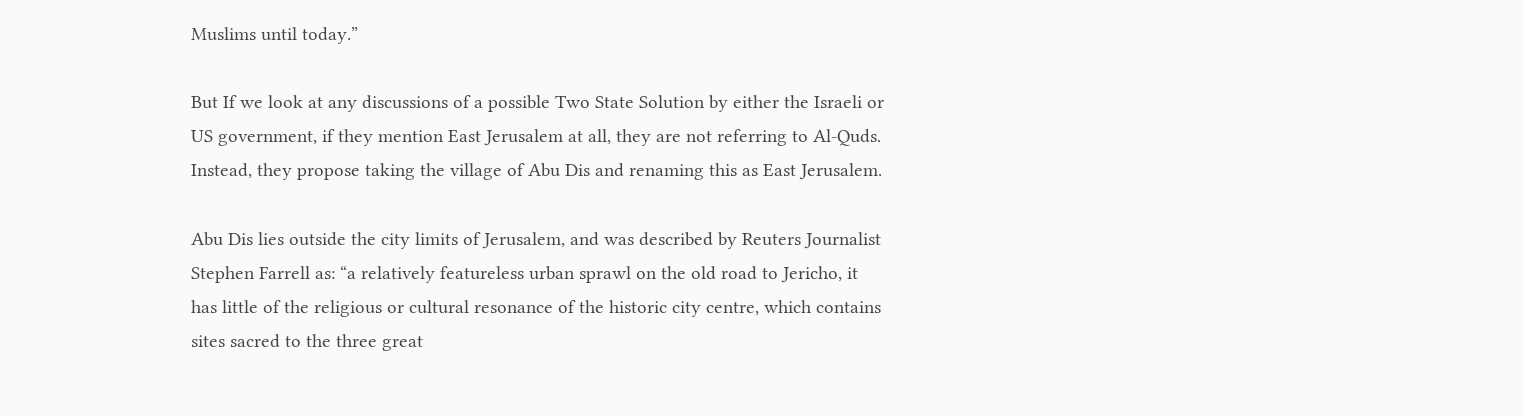Muslims until today.”

But If we look at any discussions of a possible Two State Solution by either the Israeli or US government, if they mention East Jerusalem at all, they are not referring to Al-Quds. Instead, they propose taking the village of Abu Dis and renaming this as East Jerusalem.

Abu Dis lies outside the city limits of Jerusalem, and was described by Reuters Journalist Stephen Farrell as: “a relatively featureless urban sprawl on the old road to Jericho, it has little of the religious or cultural resonance of the historic city centre, which contains sites sacred to the three great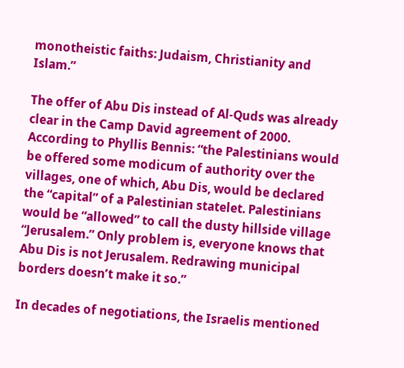monotheistic faiths: Judaism, Christianity and Islam.”

The offer of Abu Dis instead of Al-Quds was already clear in the Camp David agreement of 2000. According to Phyllis Bennis: “the Palestinians would be offered some modicum of authority over the villages, one of which, Abu Dis, would be declared the “capital” of a Palestinian statelet. Palestinians would be “allowed” to call the dusty hillside village “Jerusalem.” Only problem is, everyone knows that Abu Dis is not Jerusalem. Redrawing municipal borders doesn’t make it so.”

In decades of negotiations, the Israelis mentioned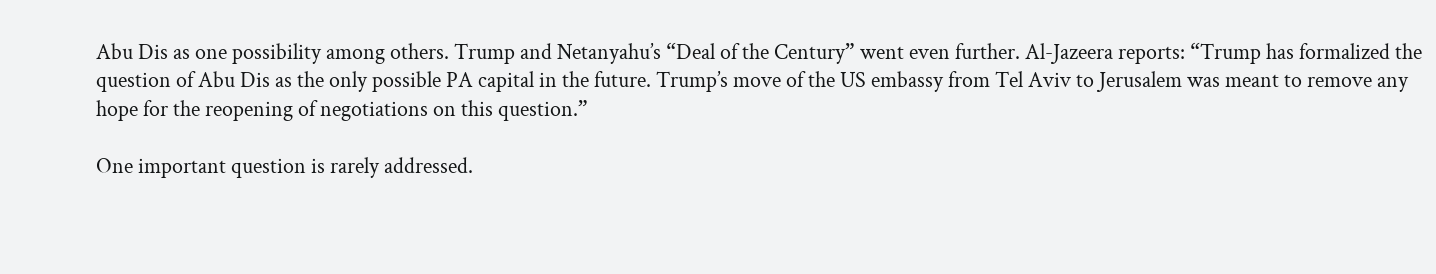Abu Dis as one possibility among others. Trump and Netanyahu’s “Deal of the Century” went even further. Al-Jazeera reports: “Trump has formalized the question of Abu Dis as the only possible PA capital in the future. Trump’s move of the US embassy from Tel Aviv to Jerusalem was meant to remove any hope for the reopening of negotiations on this question.”

One important question is rarely addressed.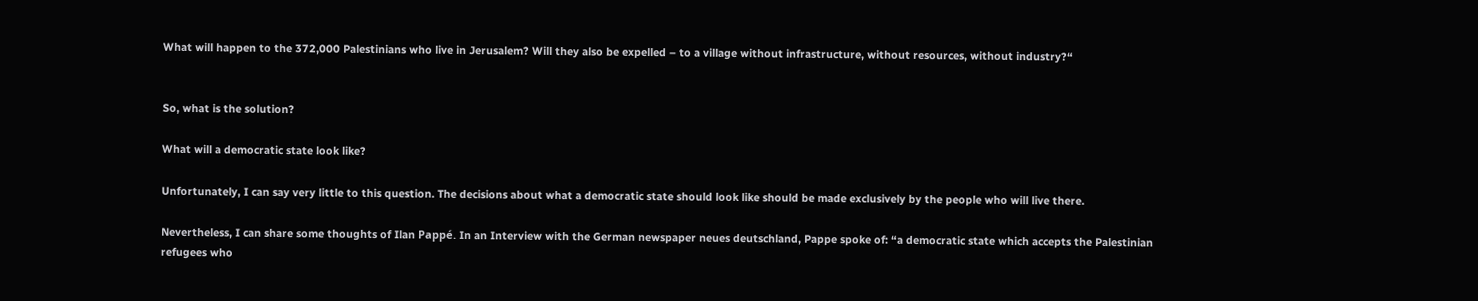What will happen to the 372,000 Palestinians who live in Jerusalem? Will they also be expelled – to a village without infrastructure, without resources, without industry?“


So, what is the solution?

What will a democratic state look like?

Unfortunately, I can say very little to this question. The decisions about what a democratic state should look like should be made exclusively by the people who will live there.

Nevertheless, I can share some thoughts of Ilan Pappé. In an Interview with the German newspaper neues deutschland, Pappe spoke of: “a democratic state which accepts the Palestinian refugees who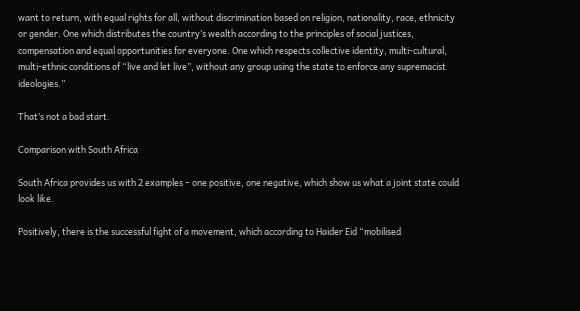want to return, with equal rights for all, without discrimination based on religion, nationality, race, ethnicity or gender. One which distributes the country’s wealth according to the principles of social justices, compensation and equal opportunities for everyone. One which respects collective identity, multi-cultural, multi-ethnic conditions of “live and let live”, without any group using the state to enforce any supremacist ideologies.”

That’s not a bad start.

Comparison with South Africa

South Africa provides us with 2 examples – one positive, one negative, which show us what a joint state could look like.

Positively, there is the successful fight of a movement, which according to Haider Eid “mobilised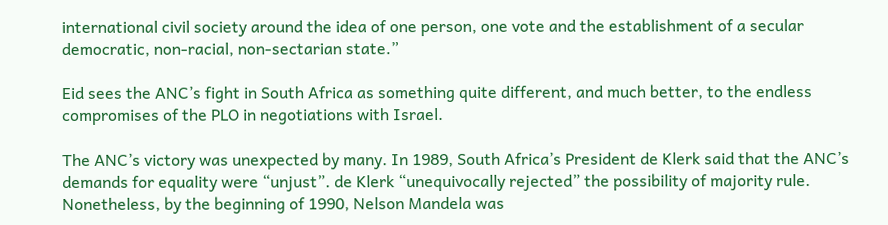international civil society around the idea of one person, one vote and the establishment of a secular democratic, non-racial, non-sectarian state.”

Eid sees the ANC’s fight in South Africa as something quite different, and much better, to the endless compromises of the PLO in negotiations with Israel.

The ANC’s victory was unexpected by many. In 1989, South Africa’s President de Klerk said that the ANC’s demands for equality were “unjust”. de Klerk “unequivocally rejected” the possibility of majority rule. Nonetheless, by the beginning of 1990, Nelson Mandela was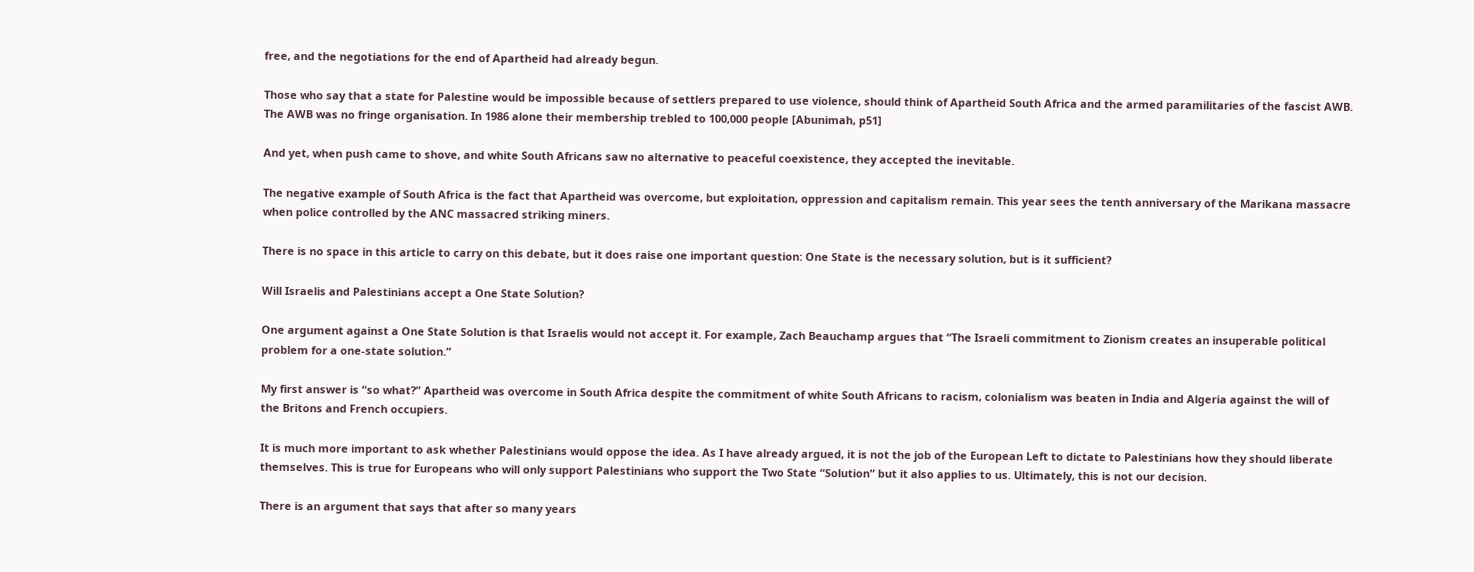free, and the negotiations for the end of Apartheid had already begun.

Those who say that a state for Palestine would be impossible because of settlers prepared to use violence, should think of Apartheid South Africa and the armed paramilitaries of the fascist AWB. The AWB was no fringe organisation. In 1986 alone their membership trebled to 100,000 people [Abunimah, p51]

And yet, when push came to shove, and white South Africans saw no alternative to peaceful coexistence, they accepted the inevitable.

The negative example of South Africa is the fact that Apartheid was overcome, but exploitation, oppression and capitalism remain. This year sees the tenth anniversary of the Marikana massacre when police controlled by the ANC massacred striking miners.

There is no space in this article to carry on this debate, but it does raise one important question: One State is the necessary solution, but is it sufficient?

Will Israelis and Palestinians accept a One State Solution?

One argument against a One State Solution is that Israelis would not accept it. For example, Zach Beauchamp argues that “The Israeli commitment to Zionism creates an insuperable political problem for a one-state solution.”

My first answer is “so what?” Apartheid was overcome in South Africa despite the commitment of white South Africans to racism, colonialism was beaten in India and Algeria against the will of the Britons and French occupiers.

It is much more important to ask whether Palestinians would oppose the idea. As I have already argued, it is not the job of the European Left to dictate to Palestinians how they should liberate themselves. This is true for Europeans who will only support Palestinians who support the Two State “Solution” but it also applies to us. Ultimately, this is not our decision.

There is an argument that says that after so many years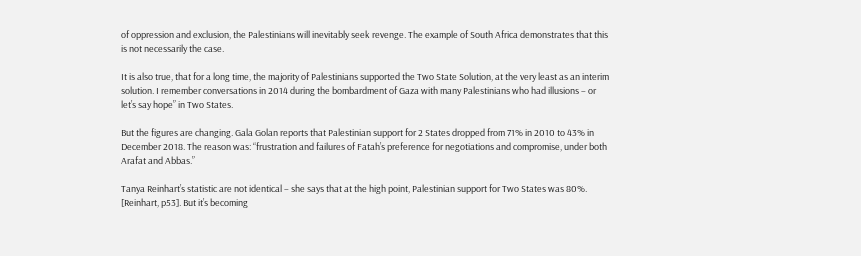of oppression and exclusion, the Palestinians will inevitably seek revenge. The example of South Africa demonstrates that this is not necessarily the case.

It is also true, that for a long time, the majority of Palestinians supported the Two State Solution, at the very least as an interim solution. I remember conversations in 2014 during the bombardment of Gaza with many Palestinians who had illusions – or let’s say hope” in Two States.

But the figures are changing. Gala Golan reports that Palestinian support for 2 States dropped from 71% in 2010 to 43% in December 2018. The reason was: “frustration and failures of Fatah’s preference for negotiations and compromise, under both Arafat and Abbas.”

Tanya Reinhart’s statistic are not identical – she says that at the high point, Palestinian support for Two States was 80%. [Reinhart, p53]. But it’s becoming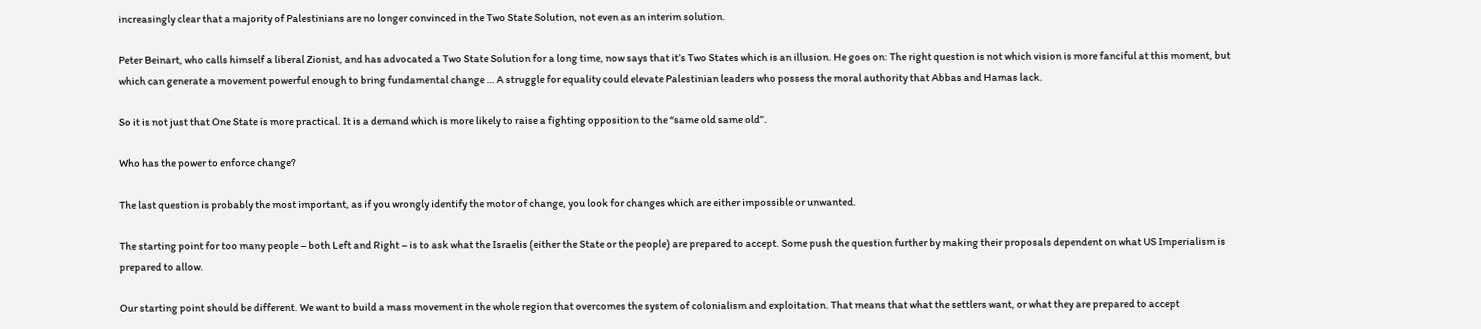increasingly clear that a majority of Palestinians are no longer convinced in the Two State Solution, not even as an interim solution.

Peter Beinart, who calls himself a liberal Zionist, and has advocated a Two State Solution for a long time, now says that it’s Two States which is an illusion. He goes on: The right question is not which vision is more fanciful at this moment, but which can generate a movement powerful enough to bring fundamental change … A struggle for equality could elevate Palestinian leaders who possess the moral authority that Abbas and Hamas lack.

So it is not just that One State is more practical. It is a demand which is more likely to raise a fighting opposition to the “same old same old”.

Who has the power to enforce change?

The last question is probably the most important, as if you wrongly identify the motor of change, you look for changes which are either impossible or unwanted.

The starting point for too many people – both Left and Right – is to ask what the Israelis (either the State or the people) are prepared to accept. Some push the question further by making their proposals dependent on what US Imperialism is prepared to allow.

Our starting point should be different. We want to build a mass movement in the whole region that overcomes the system of colonialism and exploitation. That means that what the settlers want, or what they are prepared to accept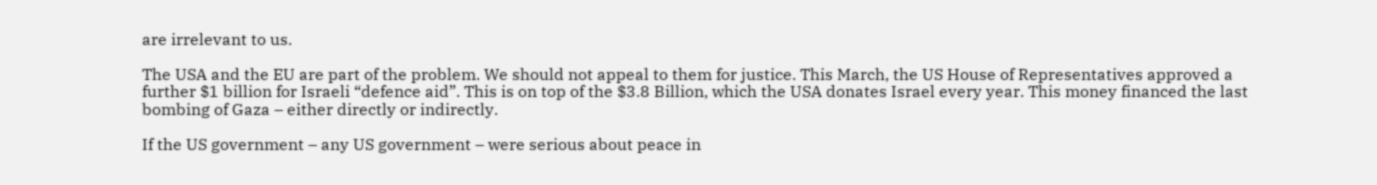are irrelevant to us.

The USA and the EU are part of the problem. We should not appeal to them for justice. This March, the US House of Representatives approved a further $1 billion for Israeli “defence aid”. This is on top of the $3.8 Billion, which the USA donates Israel every year. This money financed the last bombing of Gaza – either directly or indirectly.

If the US government – any US government – were serious about peace in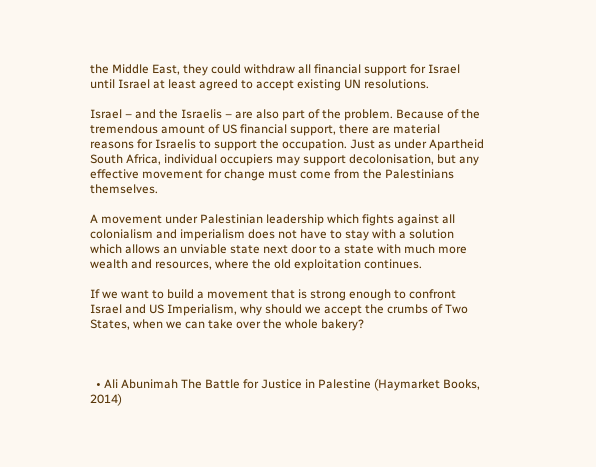the Middle East, they could withdraw all financial support for Israel until Israel at least agreed to accept existing UN resolutions.

Israel – and the Israelis – are also part of the problem. Because of the tremendous amount of US financial support, there are material reasons for Israelis to support the occupation. Just as under Apartheid South Africa, individual occupiers may support decolonisation, but any effective movement for change must come from the Palestinians themselves.

A movement under Palestinian leadership which fights against all colonialism and imperialism does not have to stay with a solution which allows an unviable state next door to a state with much more wealth and resources, where the old exploitation continues.

If we want to build a movement that is strong enough to confront Israel and US Imperialism, why should we accept the crumbs of Two States, when we can take over the whole bakery?



  • Ali Abunimah The Battle for Justice in Palestine (Haymarket Books, 2014)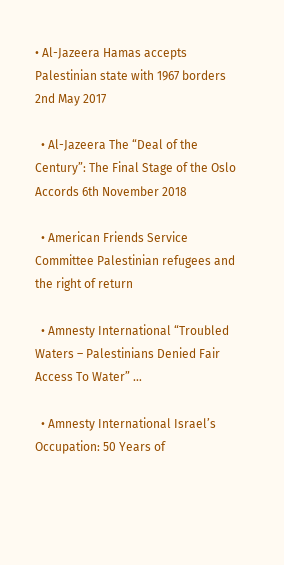• Al-Jazeera Hamas accepts Palestinian state with 1967 borders 2nd May 2017

  • Al-Jazeera The “Deal of the Century”: The Final Stage of the Oslo Accords 6th November 2018

  • American Friends Service Committee Palestinian refugees and the right of return

  • Amnesty International “Troubled Waters – Palestinians Denied Fair Access To Water” …

  • Amnesty International Israel’s Occupation: 50 Years of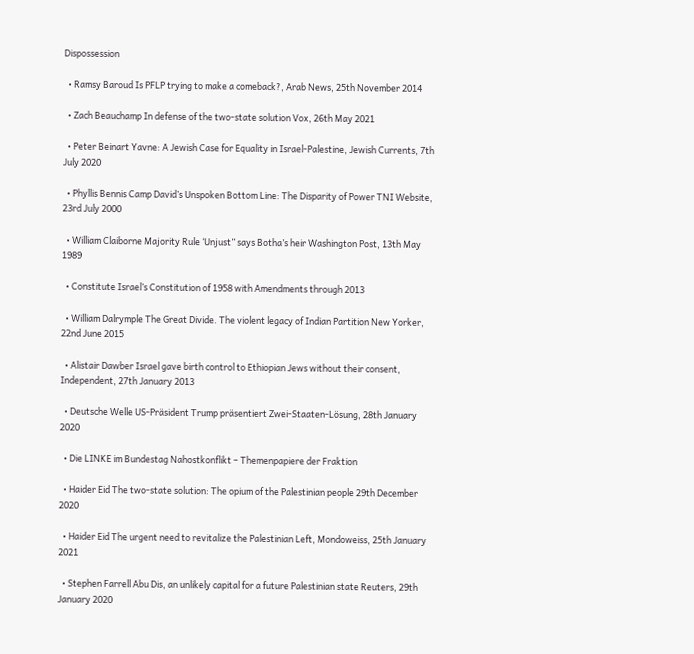Dispossession

  • Ramsy Baroud Is PFLP trying to make a comeback?, Arab News, 25th November 2014

  • Zach Beauchamp In defense of the two-state solution Vox, 26th May 2021

  • Peter Beinart Yavne: A Jewish Case for Equality in Israel-Palestine, Jewish Currents, 7th July 2020

  • Phyllis Bennis Camp David’s Unspoken Bottom Line: The Disparity of Power TNI Website, 23rd July 2000

  • William Claiborne Majority Rule ‘Unjust” says Botha’s heir Washington Post, 13th May 1989

  • Constitute Israel’s Constitution of 1958 with Amendments through 2013

  • William Dalrymple The Great Divide. The violent legacy of Indian Partition New Yorker, 22nd June 2015

  • Alistair Dawber Israel gave birth control to Ethiopian Jews without their consent, Independent, 27th January 2013

  • Deutsche Welle US-Präsident Trump präsentiert Zwei-Staaten-Lösung, 28th January 2020

  • Die LINKE im Bundestag Nahostkonflikt – Themenpapiere der Fraktion

  • Haider Eid The two-state solution: The opium of the Palestinian people 29th December 2020

  • Haider Eid The urgent need to revitalize the Palestinian Left, Mondoweiss, 25th January 2021

  • Stephen Farrell Abu Dis, an unlikely capital for a future Palestinian state Reuters, 29th January 2020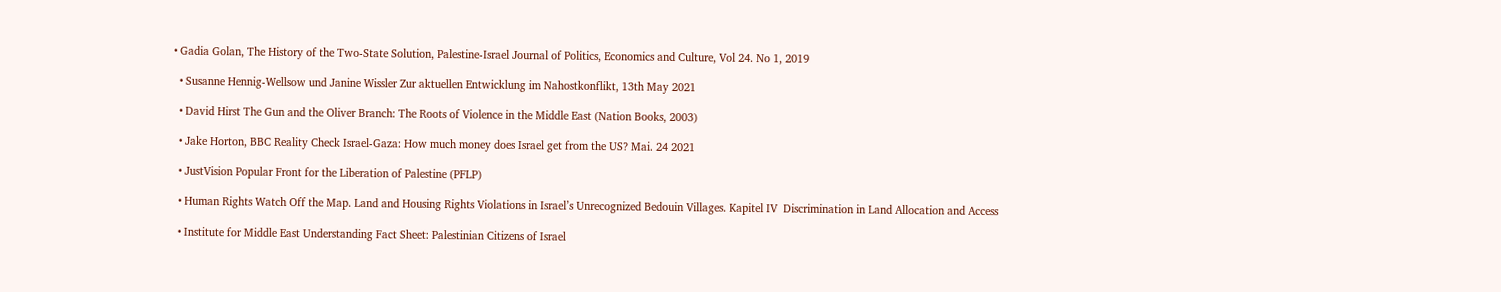• Gadia Golan, The History of the Two-State Solution, Palestine-Israel Journal of Politics, Economics and Culture, Vol 24. No 1, 2019

  • Susanne Hennig-Wellsow und Janine Wissler Zur aktuellen Entwicklung im Nahostkonflikt, 13th May 2021

  • David Hirst The Gun and the Oliver Branch: The Roots of Violence in the Middle East (Nation Books, 2003)

  • Jake Horton, BBC Reality Check Israel-Gaza: How much money does Israel get from the US? Mai. 24 2021

  • JustVision Popular Front for the Liberation of Palestine (PFLP)

  • Human Rights Watch Off the Map. Land and Housing Rights Violations in Israel’s Unrecognized Bedouin Villages. Kapitel IV  Discrimination in Land Allocation and Access

  • Institute for Middle East Understanding Fact Sheet: Palestinian Citizens of Israel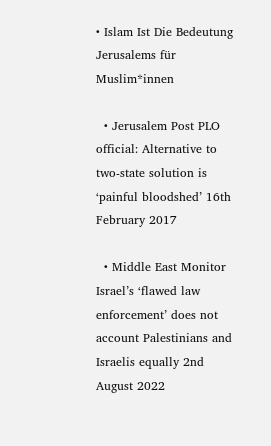• Islam Ist Die Bedeutung Jerusalems für Muslim*innen

  • Jerusalem Post PLO official: Alternative to two-state solution is ‘painful bloodshed’ 16th February 2017

  • Middle East Monitor Israel’s ‘flawed law enforcement’ does not account Palestinians and Israelis equally 2nd August 2022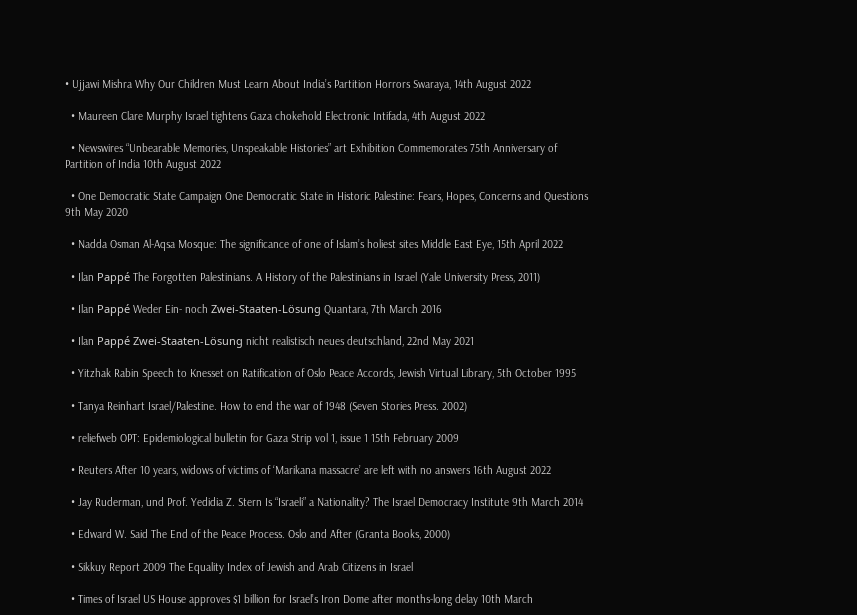• Ujjawi Mishra Why Our Children Must Learn About India’s Partition Horrors Swaraya, 14th August 2022

  • Maureen Clare Murphy Israel tightens Gaza chokehold Electronic Intifada, 4th August 2022

  • Newswires “Unbearable Memories, Unspeakable Histories” art Exhibition Commemorates 75th Anniversary of Partition of India 10th August 2022

  • One Democratic State Campaign One Democratic State in Historic Palestine: Fears, Hopes, Concerns and Questions 9th May 2020

  • Nadda Osman Al-Aqsa Mosque: The significance of one of Islam’s holiest sites Middle East Eye, 15th April 2022

  • Ilan Pappé The Forgotten Palestinians. A History of the Palestinians in Israel (Yale University Press, 2011)

  • Ilan Pappé Weder Ein- noch Zwei-Staaten-Lösung Quantara, 7th March 2016

  • Ilan Pappé Zwei-Staaten-Lösung nicht realistisch neues deutschland, 22nd May 2021

  • Yitzhak Rabin Speech to Knesset on Ratification of Oslo Peace Accords, Jewish Virtual Library, 5th October 1995

  • Tanya Reinhart Israel/Palestine. How to end the war of 1948 (Seven Stories Press. 2002)

  • reliefweb OPT: Epidemiological bulletin for Gaza Strip vol 1, issue 1 15th February 2009

  • Reuters After 10 years, widows of victims of ‘Marikana massacre’ are left with no answers 16th August 2022

  • Jay Ruderman, und Prof. Yedidia Z. Stern Is “Israeli” a Nationality? The Israel Democracy Institute 9th March 2014

  • Edward W. Said The End of the Peace Process. Oslo and After (Granta Books, 2000)

  • Sikkuy Report 2009 The Equality Index of Jewish and Arab Citizens in Israel

  • Times of Israel US House approves $1 billion for Israel’s Iron Dome after months-long delay 10th March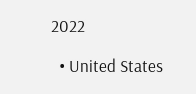2022

  • United States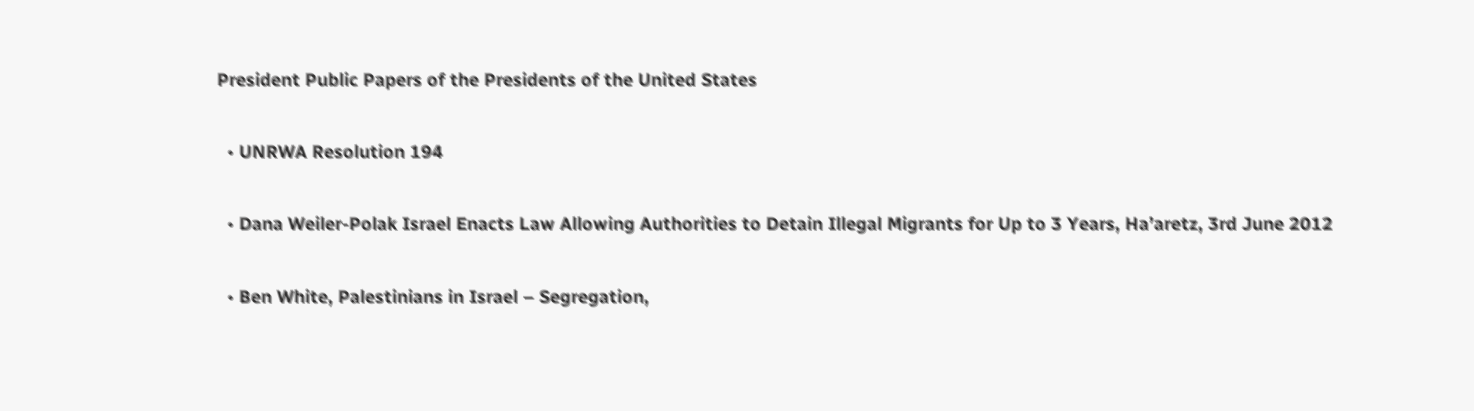President Public Papers of the Presidents of the United States

  • UNRWA Resolution 194

  • Dana Weiler-Polak Israel Enacts Law Allowing Authorities to Detain Illegal Migrants for Up to 3 Years, Ha’aretz, 3rd June 2012

  • Ben White, Palestinians in Israel – Segregation,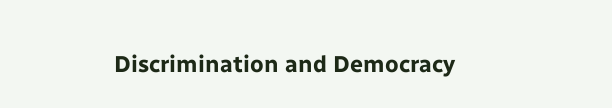Discrimination and Democracy